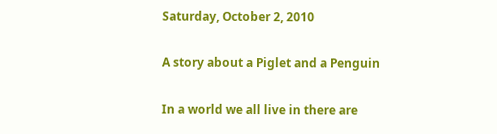Saturday, October 2, 2010

A story about a Piglet and a Penguin

In a world we all live in there are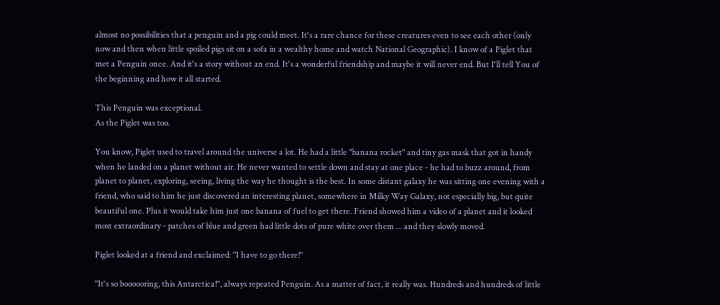almost no possibilities that a penguin and a pig could meet. It's a rare chance for these creatures even to see each other (only now and then when little spoiled pigs sit on a sofa in a wealthy home and watch National Geographic). I know of a Piglet that met a Penguin once. And it's a story without an end. It's a wonderful friendship and maybe it will never end. But I'll tell You of the beginning and how it all started.

This Penguin was exceptional.
As the Piglet was too.

You know, Piglet used to travel around the universe a lot. He had a little "banana rocket" and tiny gas mask that got in handy when he landed on a planet without air. He never wanted to settle down and stay at one place - he had to buzz around, from planet to planet, exploring, seeing, living the way he thought is the best. In some distant galaxy he was sitting one evening with a friend, who said to him he just discovered an interesting planet, somewhere in Milky Way Galaxy, not especially big, but quite beautiful one. Plus it would take him just one banana of fuel to get there. Friend showed him a video of a planet and it looked most extraordinary - patches of blue and green had little dots of pure white over them ... and they slowly moved.

Piglet looked at a friend and exclaimed: "I have to go there!"

"It's so boooooring, this Antarctica!", always repeated Penguin. As a matter of fact, it really was. Hundreds and hundreds of little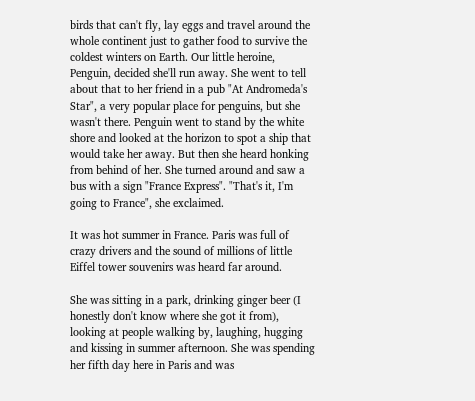birds that can't fly, lay eggs and travel around the whole continent just to gather food to survive the coldest winters on Earth. Our little heroine, Penguin, decided she'll run away. She went to tell about that to her friend in a pub "At Andromeda's Star", a very popular place for penguins, but she wasn't there. Penguin went to stand by the white shore and looked at the horizon to spot a ship that would take her away. But then she heard honking from behind of her. She turned around and saw a bus with a sign "France Express". "That's it, I'm going to France", she exclaimed.

It was hot summer in France. Paris was full of crazy drivers and the sound of millions of little Eiffel tower souvenirs was heard far around.

She was sitting in a park, drinking ginger beer (I honestly don't know where she got it from), looking at people walking by, laughing, hugging and kissing in summer afternoon. She was spending her fifth day here in Paris and was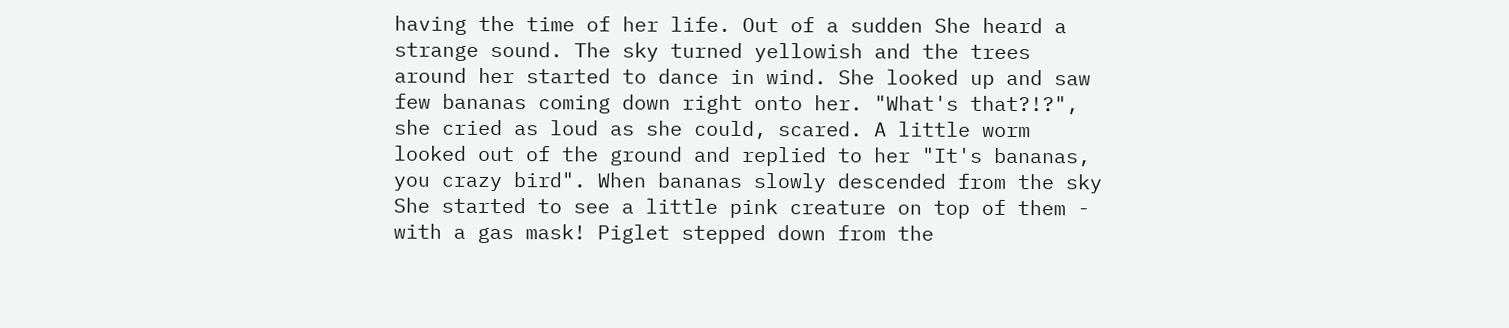having the time of her life. Out of a sudden She heard a strange sound. The sky turned yellowish and the trees around her started to dance in wind. She looked up and saw few bananas coming down right onto her. "What's that?!?", she cried as loud as she could, scared. A little worm looked out of the ground and replied to her "It's bananas, you crazy bird". When bananas slowly descended from the sky She started to see a little pink creature on top of them - with a gas mask! Piglet stepped down from the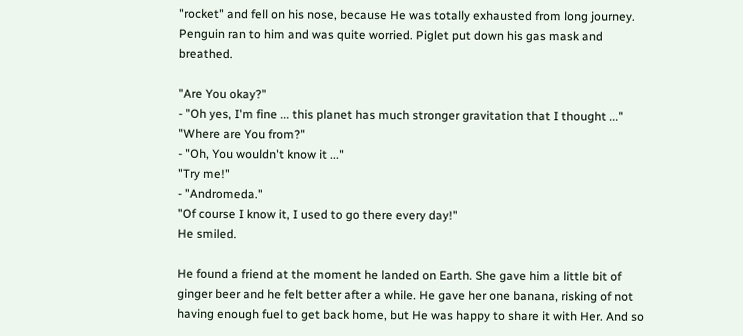"rocket" and fell on his nose, because He was totally exhausted from long journey. Penguin ran to him and was quite worried. Piglet put down his gas mask and breathed.

"Are You okay?"
- "Oh yes, I'm fine ... this planet has much stronger gravitation that I thought ..."
"Where are You from?"
- "Oh, You wouldn't know it ..."
"Try me!"
- "Andromeda."
"Of course I know it, I used to go there every day!"
He smiled.

He found a friend at the moment he landed on Earth. She gave him a little bit of ginger beer and he felt better after a while. He gave her one banana, risking of not having enough fuel to get back home, but He was happy to share it with Her. And so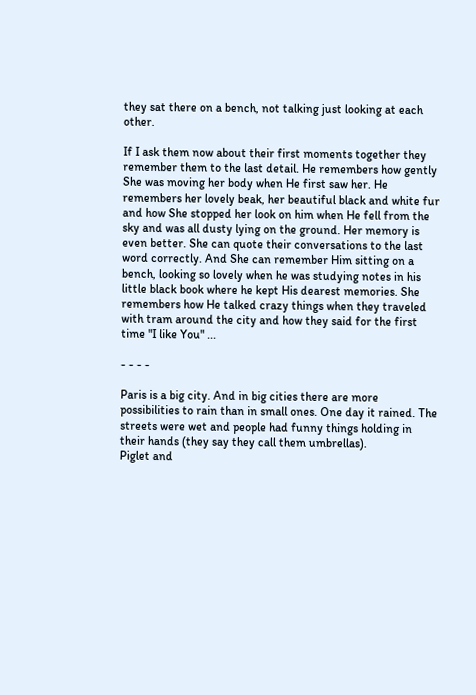they sat there on a bench, not talking just looking at each other.

If I ask them now about their first moments together they remember them to the last detail. He remembers how gently She was moving her body when He first saw her. He remembers her lovely beak, her beautiful black and white fur and how She stopped her look on him when He fell from the sky and was all dusty lying on the ground. Her memory is even better. She can quote their conversations to the last word correctly. And She can remember Him sitting on a bench, looking so lovely when he was studying notes in his little black book where he kept His dearest memories. She remembers how He talked crazy things when they traveled with tram around the city and how they said for the first time "I like You" ...

- - - -

Paris is a big city. And in big cities there are more possibilities to rain than in small ones. One day it rained. The streets were wet and people had funny things holding in their hands (they say they call them umbrellas).
Piglet and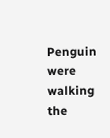Penguin were walking the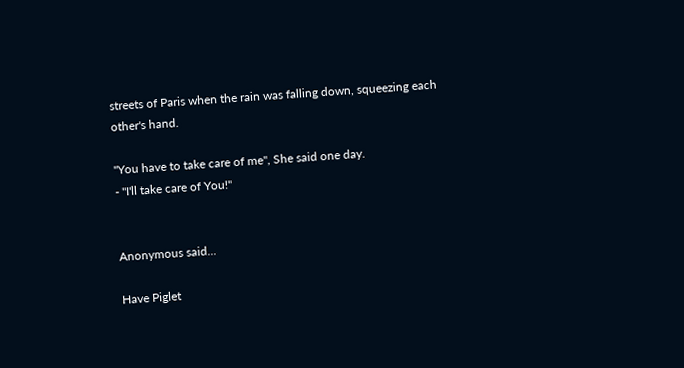streets of Paris when the rain was falling down, squeezing each other's hand.

"You have to take care of me", She said one day.
- "I'll take care of You!"


Anonymous said...

Have Piglet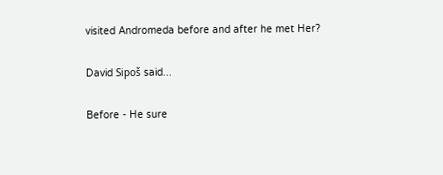visited Andromeda before and after he met Her?

David Sipoš said...

Before - He sure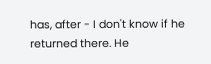has, after - I don't know if he returned there. He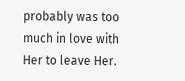probably was too much in love with Her to leave Her.